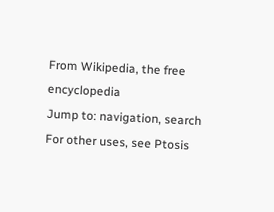From Wikipedia, the free encyclopedia
Jump to: navigation, search
For other uses, see Ptosis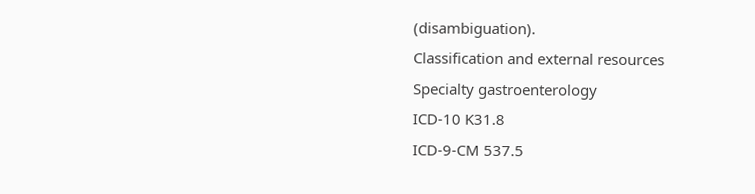(disambiguation).
Classification and external resources
Specialty gastroenterology
ICD-10 K31.8
ICD-9-CM 537.5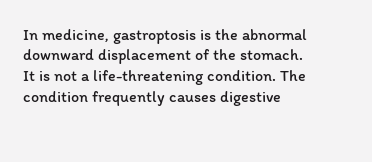In medicine, gastroptosis is the abnormal downward displacement of the stomach. It is not a life-threatening condition. The condition frequently causes digestive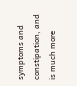symptoms and constipation, and is much more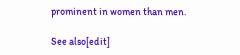prominent in women than men.

See also[edit]